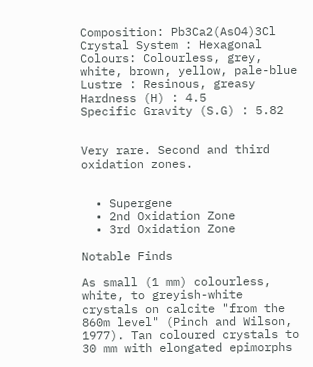Composition: Pb3Ca2(AsO4)3Cl
Crystal System : Hexagonal
Colours: Colourless, grey, white, brown, yellow, pale-blue
Lustre : Resinous, greasy
Hardness (H) : 4.5
Specific Gravity (S.G) : 5.82


Very rare. Second and third oxidation zones.


  • Supergene
  • 2nd Oxidation Zone
  • 3rd Oxidation Zone

Notable Finds

As small (1 mm) colourless, white, to greyish-white crystals on calcite "from the 860m level" (Pinch and Wilson, 1977). Tan coloured crystals to 30 mm with elongated epimorphs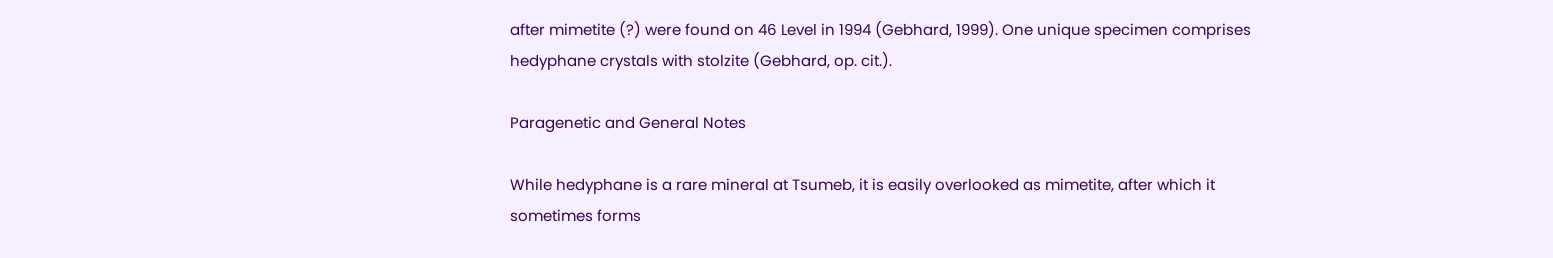after mimetite (?) were found on 46 Level in 1994 (Gebhard, 1999). One unique specimen comprises hedyphane crystals with stolzite (Gebhard, op. cit.).

Paragenetic and General Notes

While hedyphane is a rare mineral at Tsumeb, it is easily overlooked as mimetite, after which it sometimes forms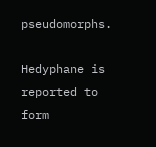pseudomorphs.

Hedyphane is reported to form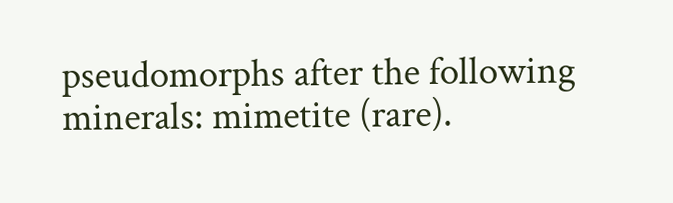pseudomorphs after the following minerals: mimetite (rare).